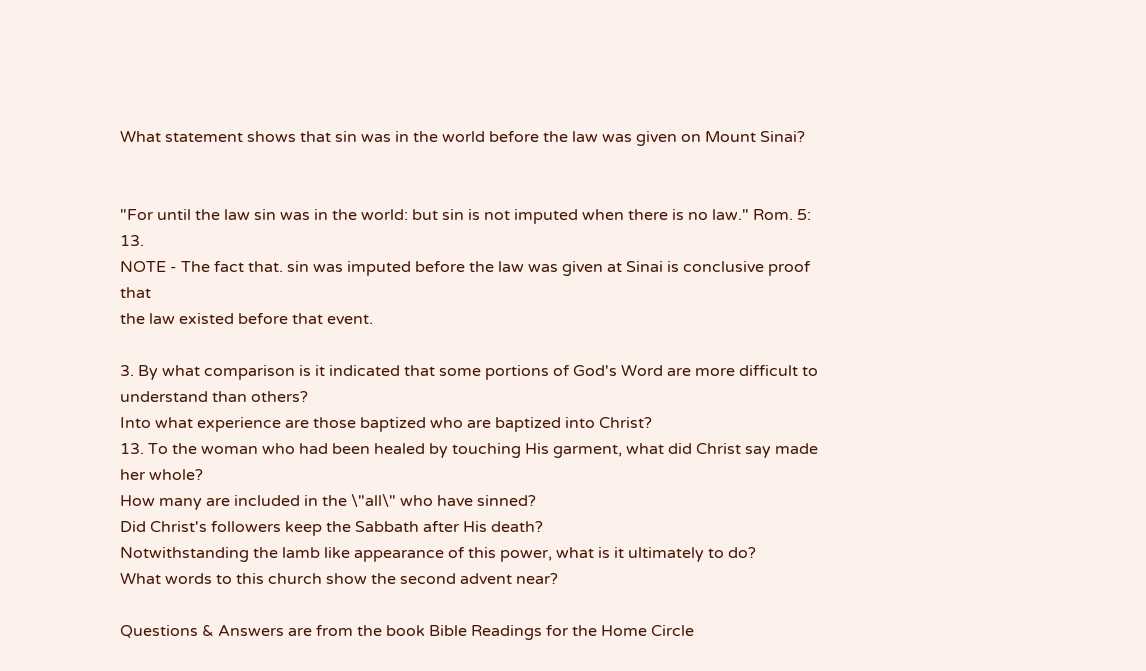What statement shows that sin was in the world before the law was given on Mount Sinai?


"For until the law sin was in the world: but sin is not imputed when there is no law." Rom. 5: 13.
NOTE - The fact that. sin was imputed before the law was given at Sinai is conclusive proof that
the law existed before that event.

3. By what comparison is it indicated that some portions of God's Word are more difficult to understand than others?
Into what experience are those baptized who are baptized into Christ?
13. To the woman who had been healed by touching His garment, what did Christ say made her whole?
How many are included in the \"all\" who have sinned?
Did Christ's followers keep the Sabbath after His death?
Notwithstanding the lamb like appearance of this power, what is it ultimately to do?
What words to this church show the second advent near?

Questions & Answers are from the book Bible Readings for the Home Circle